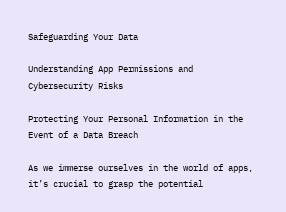Safeguarding Your Data

Understanding App Permissions and Cybersecurity Risks

Protecting Your Personal Information in the Event of a Data Breach

As we immerse ourselves in the world of apps, it’s crucial to grasp the potential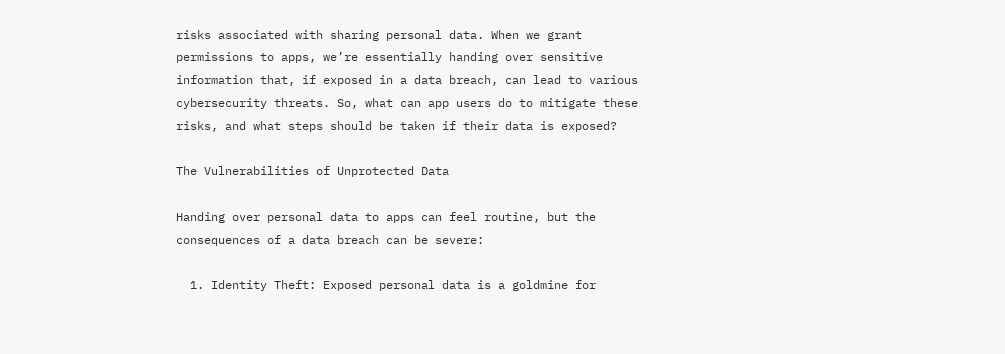risks associated with sharing personal data. When we grant permissions to apps, we’re essentially handing over sensitive information that, if exposed in a data breach, can lead to various cybersecurity threats. So, what can app users do to mitigate these risks, and what steps should be taken if their data is exposed?

The Vulnerabilities of Unprotected Data

Handing over personal data to apps can feel routine, but the consequences of a data breach can be severe:

  1. Identity Theft: Exposed personal data is a goldmine for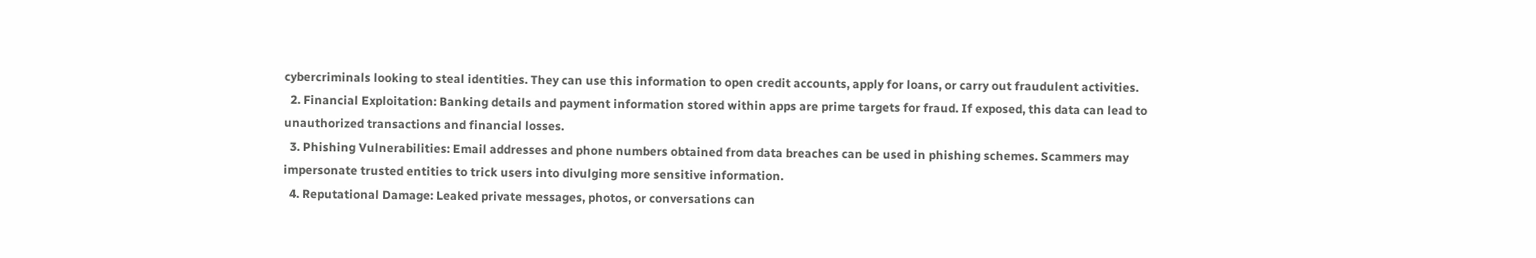cybercriminals looking to steal identities. They can use this information to open credit accounts, apply for loans, or carry out fraudulent activities.
  2. Financial Exploitation: Banking details and payment information stored within apps are prime targets for fraud. If exposed, this data can lead to unauthorized transactions and financial losses.
  3. Phishing Vulnerabilities: Email addresses and phone numbers obtained from data breaches can be used in phishing schemes. Scammers may impersonate trusted entities to trick users into divulging more sensitive information.
  4. Reputational Damage: Leaked private messages, photos, or conversations can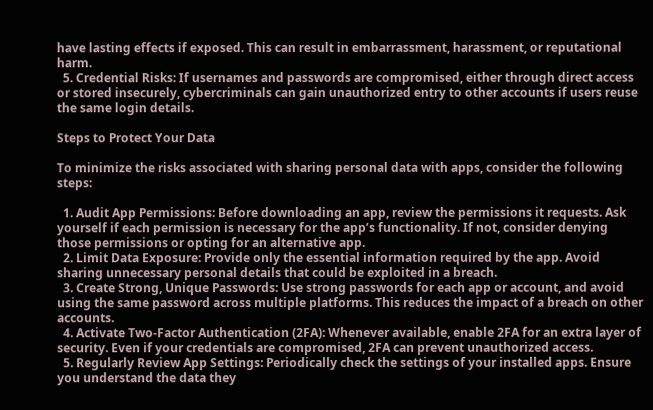have lasting effects if exposed. This can result in embarrassment, harassment, or reputational harm.
  5. Credential Risks: If usernames and passwords are compromised, either through direct access or stored insecurely, cybercriminals can gain unauthorized entry to other accounts if users reuse the same login details.

Steps to Protect Your Data

To minimize the risks associated with sharing personal data with apps, consider the following steps:

  1. Audit App Permissions: Before downloading an app, review the permissions it requests. Ask yourself if each permission is necessary for the app’s functionality. If not, consider denying those permissions or opting for an alternative app.
  2. Limit Data Exposure: Provide only the essential information required by the app. Avoid sharing unnecessary personal details that could be exploited in a breach.
  3. Create Strong, Unique Passwords: Use strong passwords for each app or account, and avoid using the same password across multiple platforms. This reduces the impact of a breach on other accounts.
  4. Activate Two-Factor Authentication (2FA): Whenever available, enable 2FA for an extra layer of security. Even if your credentials are compromised, 2FA can prevent unauthorized access.
  5. Regularly Review App Settings: Periodically check the settings of your installed apps. Ensure you understand the data they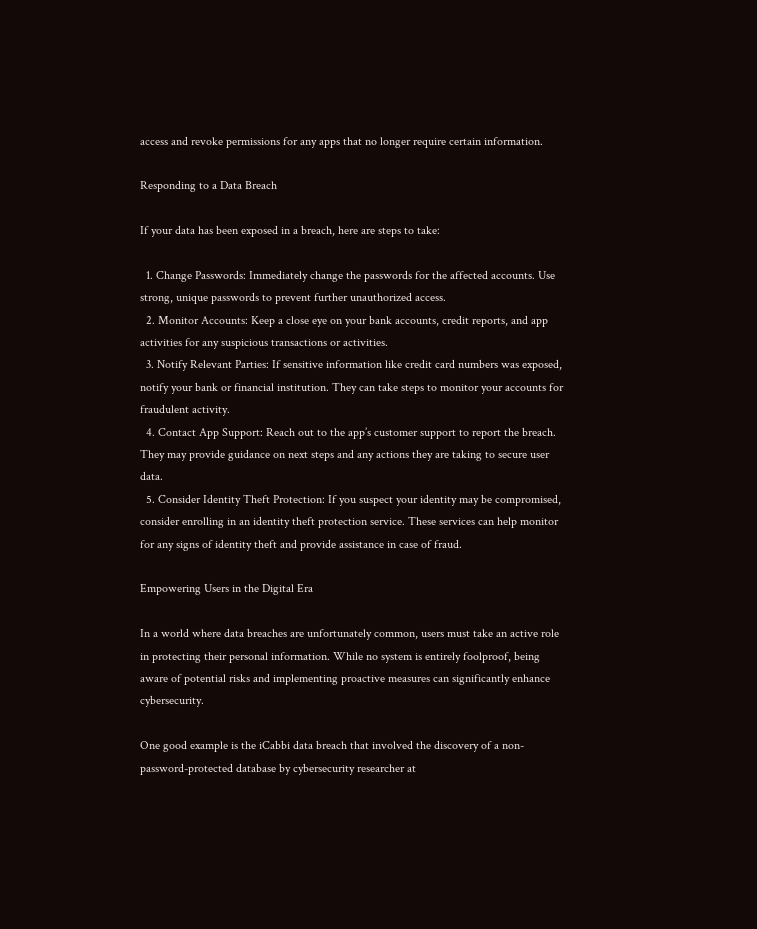access and revoke permissions for any apps that no longer require certain information.

Responding to a Data Breach

If your data has been exposed in a breach, here are steps to take:

  1. Change Passwords: Immediately change the passwords for the affected accounts. Use strong, unique passwords to prevent further unauthorized access.
  2. Monitor Accounts: Keep a close eye on your bank accounts, credit reports, and app activities for any suspicious transactions or activities.
  3. Notify Relevant Parties: If sensitive information like credit card numbers was exposed, notify your bank or financial institution. They can take steps to monitor your accounts for fraudulent activity.
  4. Contact App Support: Reach out to the app’s customer support to report the breach. They may provide guidance on next steps and any actions they are taking to secure user data.
  5. Consider Identity Theft Protection: If you suspect your identity may be compromised, consider enrolling in an identity theft protection service. These services can help monitor for any signs of identity theft and provide assistance in case of fraud.

Empowering Users in the Digital Era

In a world where data breaches are unfortunately common, users must take an active role in protecting their personal information. While no system is entirely foolproof, being aware of potential risks and implementing proactive measures can significantly enhance cybersecurity.

One good example is the iCabbi data breach that involved the discovery of a non-password-protected database by cybersecurity researcher at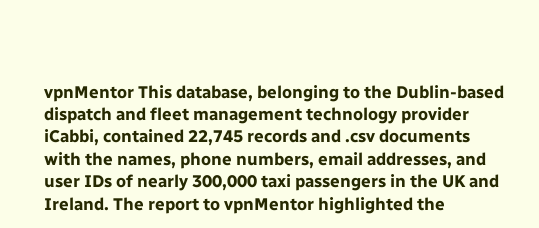vpnMentor This database, belonging to the Dublin-based dispatch and fleet management technology provider iCabbi, contained 22,745 records and .csv documents with the names, phone numbers, email addresses, and user IDs of nearly 300,000 taxi passengers in the UK and Ireland. The report to vpnMentor highlighted the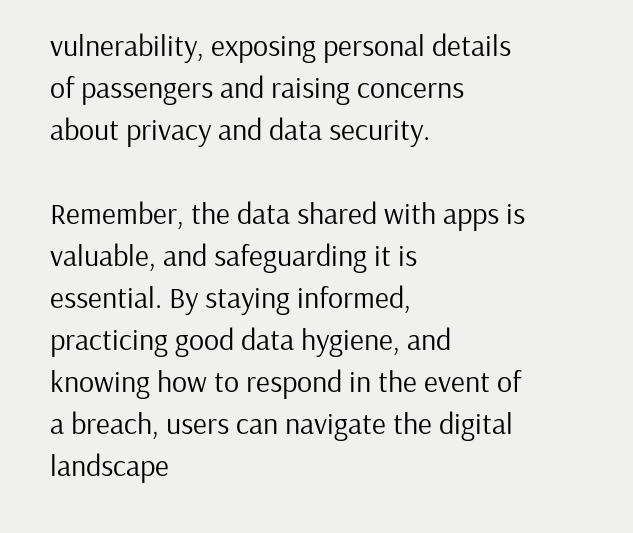vulnerability, exposing personal details of passengers and raising concerns about privacy and data security.

Remember, the data shared with apps is valuable, and safeguarding it is essential. By staying informed, practicing good data hygiene, and knowing how to respond in the event of a breach, users can navigate the digital landscape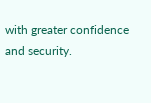with greater confidence and security.